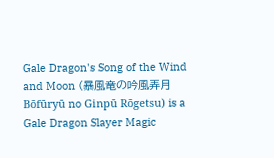Gale Dragon's Song of the Wind and Moon (暴風竜の吟風弄月 Bōfūryū no Ginpū Rōgetsu) is a Gale Dragon Slayer Magic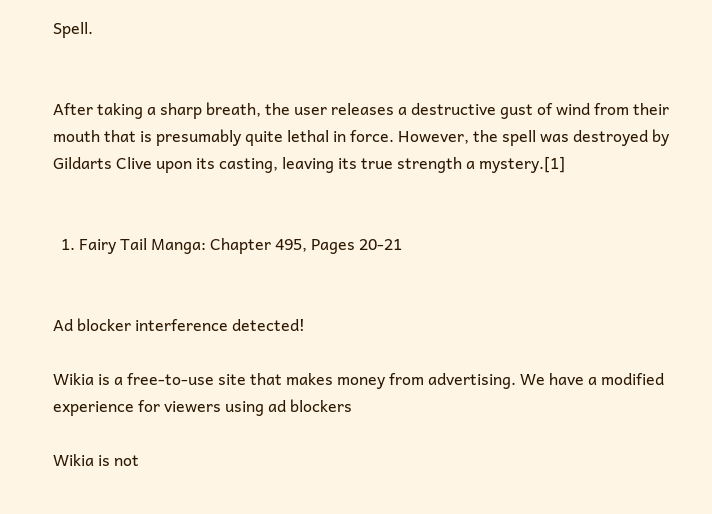Spell.


After taking a sharp breath, the user releases a destructive gust of wind from their mouth that is presumably quite lethal in force. However, the spell was destroyed by Gildarts Clive upon its casting, leaving its true strength a mystery.[1]


  1. Fairy Tail Manga: Chapter 495, Pages 20-21


Ad blocker interference detected!

Wikia is a free-to-use site that makes money from advertising. We have a modified experience for viewers using ad blockers

Wikia is not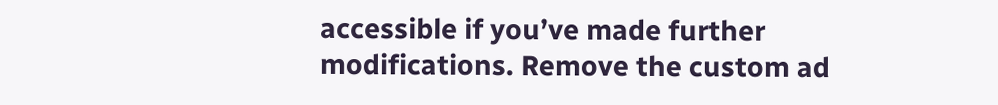accessible if you’ve made further modifications. Remove the custom ad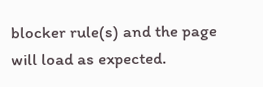blocker rule(s) and the page will load as expected.